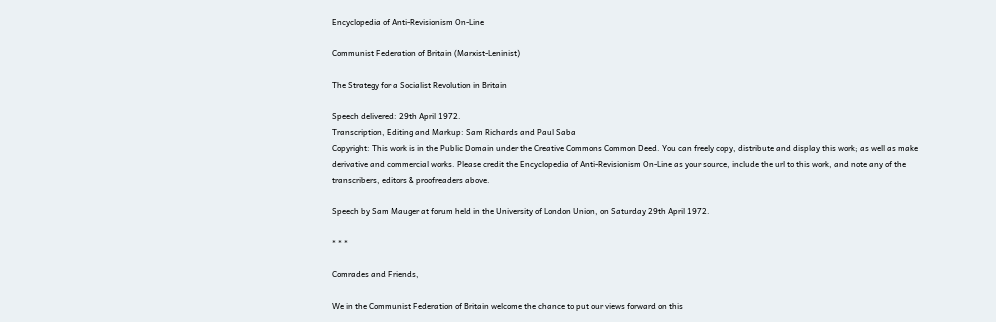Encyclopedia of Anti-Revisionism On-Line

Communist Federation of Britain (Marxist-Leninist)

The Strategy for a Socialist Revolution in Britain

Speech delivered: 29th April 1972.
Transcription, Editing and Markup: Sam Richards and Paul Saba
Copyright: This work is in the Public Domain under the Creative Commons Common Deed. You can freely copy, distribute and display this work; as well as make derivative and commercial works. Please credit the Encyclopedia of Anti-Revisionism On-Line as your source, include the url to this work, and note any of the transcribers, editors & proofreaders above.

Speech by Sam Mauger at forum held in the University of London Union, on Saturday 29th April 1972.

* * *

Comrades and Friends,

We in the Communist Federation of Britain welcome the chance to put our views forward on this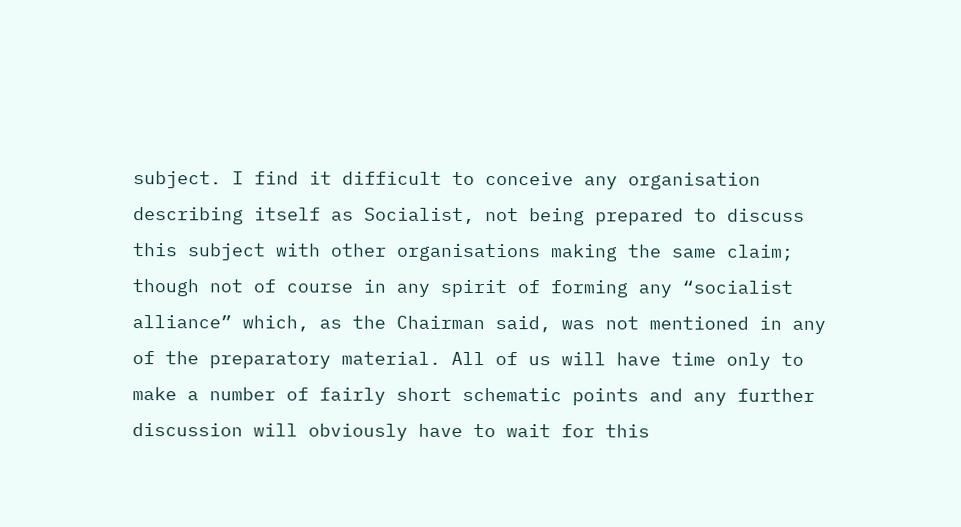subject. I find it difficult to conceive any organisation describing itself as Socialist, not being prepared to discuss this subject with other organisations making the same claim; though not of course in any spirit of forming any “socialist alliance” which, as the Chairman said, was not mentioned in any of the preparatory material. All of us will have time only to make a number of fairly short schematic points and any further discussion will obviously have to wait for this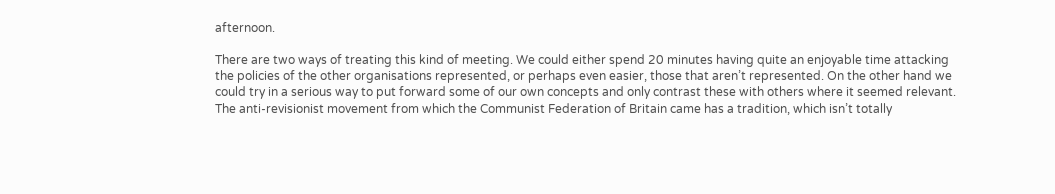afternoon.

There are two ways of treating this kind of meeting. We could either spend 20 minutes having quite an enjoyable time attacking the policies of the other organisations represented, or perhaps even easier, those that aren’t represented. On the other hand we could try in a serious way to put forward some of our own concepts and only contrast these with others where it seemed relevant. The anti-revisionist movement from which the Communist Federation of Britain came has a tradition, which isn’t totally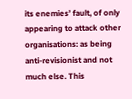its enemies’ fault, of only appearing to attack other organisations: as being anti-revisionist and not much else. This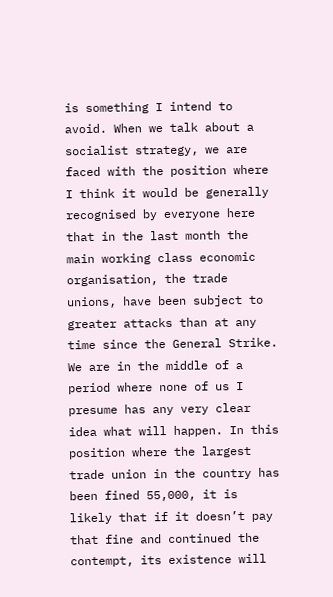is something I intend to avoid. When we talk about a socialist strategy, we are faced with the position where I think it would be generally recognised by everyone here that in the last month the main working class economic organisation, the trade unions, have been subject to greater attacks than at any time since the General Strike. We are in the middle of a period where none of us I presume has any very clear idea what will happen. In this position where the largest trade union in the country has been fined 55,000, it is likely that if it doesn’t pay that fine and continued the contempt, its existence will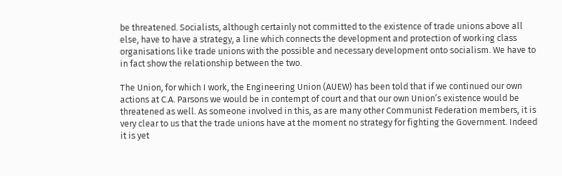be threatened. Socialists, although certainly not committed to the existence of trade unions above all else, have to have a strategy, a line which connects the development and protection of working class organisations like trade unions with the possible and necessary development onto socialism. We have to in fact show the relationship between the two.

The Union, for which I work, the Engineering Union (AUEW) has been told that if we continued our own actions at C.A. Parsons we would be in contempt of court and that our own Union’s existence would be threatened as well. As someone involved in this, as are many other Communist Federation members, it is very clear to us that the trade unions have at the moment no strategy for fighting the Government. Indeed it is yet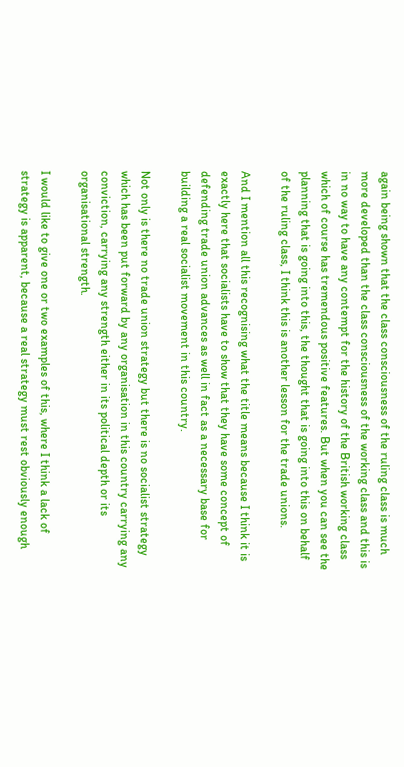again being shown that the class consciousness of the ruling class is much more developed than the class consciousness of the working class and this is in no way to have any contempt for the history of the British working class which of course has tremendous positive features. But when you can see the planning that is going into this, the thought that is going into this on behalf of the ruling class, I think this is another lesson for the trade unions.

And I mention all this recognising what the title means because I think it is exactly here that socialists have to show that they have some concept of defending trade union advances as well in fact as a necessary base for building a real socialist movement in this country.

Not only is there no trade union strategy but there is no socialist strategy which has been put forward by any organisation in this country carrying any conviction, carrying any strength either in its political depth or its organisational strength.

I would like to give one or two examples of this, where I think a lack of strategy is apparent, because a real strategy must rest obviously enough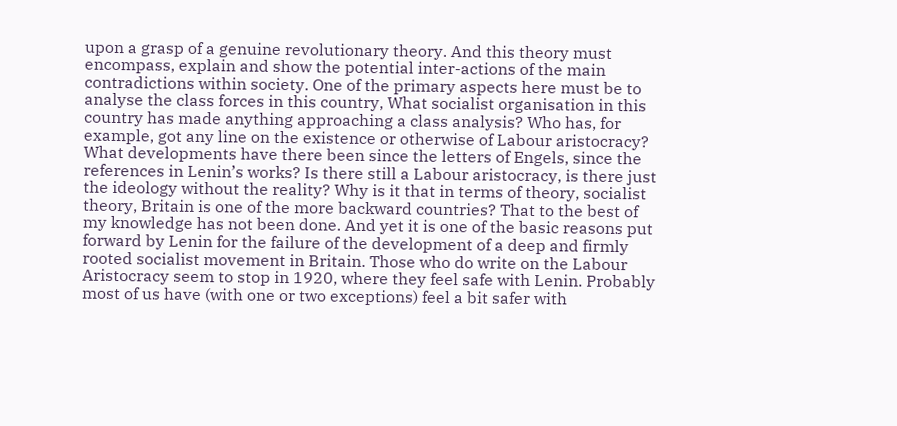upon a grasp of a genuine revolutionary theory. And this theory must encompass, explain and show the potential inter-actions of the main contradictions within society. One of the primary aspects here must be to analyse the class forces in this country, What socialist organisation in this country has made anything approaching a class analysis? Who has, for example, got any line on the existence or otherwise of Labour aristocracy? What developments have there been since the letters of Engels, since the references in Lenin’s works? Is there still a Labour aristocracy, is there just the ideology without the reality? Why is it that in terms of theory, socialist theory, Britain is one of the more backward countries? That to the best of my knowledge has not been done. And yet it is one of the basic reasons put forward by Lenin for the failure of the development of a deep and firmly rooted socialist movement in Britain. Those who do write on the Labour Aristocracy seem to stop in 1920, where they feel safe with Lenin. Probably most of us have (with one or two exceptions) feel a bit safer with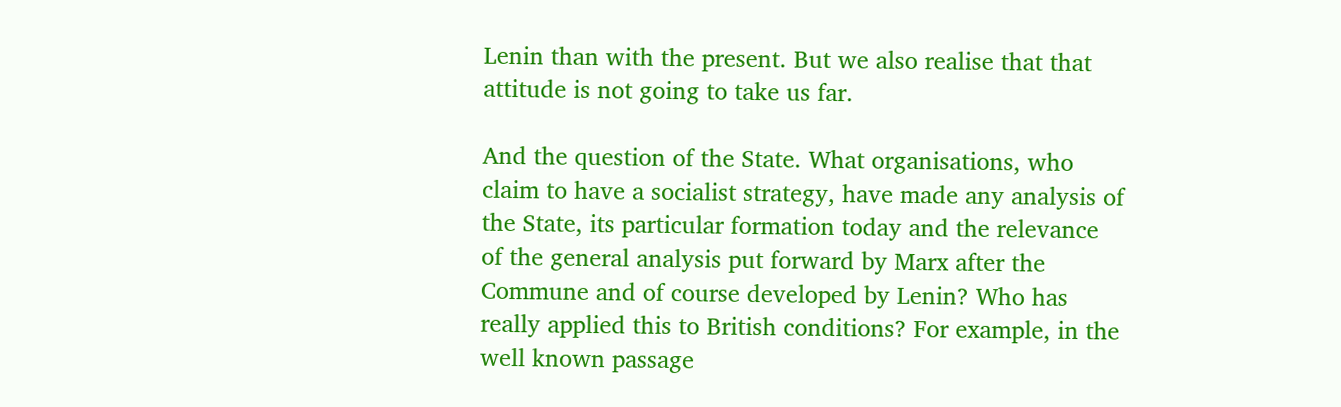Lenin than with the present. But we also realise that that attitude is not going to take us far.

And the question of the State. What organisations, who claim to have a socialist strategy, have made any analysis of the State, its particular formation today and the relevance of the general analysis put forward by Marx after the Commune and of course developed by Lenin? Who has really applied this to British conditions? For example, in the well known passage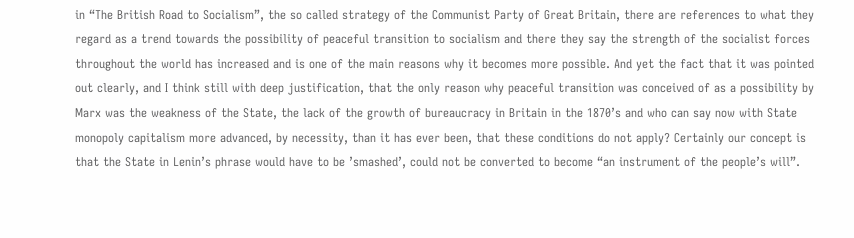in “The British Road to Socialism”, the so called strategy of the Communist Party of Great Britain, there are references to what they regard as a trend towards the possibility of peaceful transition to socialism and there they say the strength of the socialist forces throughout the world has increased and is one of the main reasons why it becomes more possible. And yet the fact that it was pointed out clearly, and I think still with deep justification, that the only reason why peaceful transition was conceived of as a possibility by Marx was the weakness of the State, the lack of the growth of bureaucracy in Britain in the 1870’s and who can say now with State monopoly capitalism more advanced, by necessity, than it has ever been, that these conditions do not apply? Certainly our concept is that the State in Lenin’s phrase would have to be ’smashed’, could not be converted to become “an instrument of the people’s will”.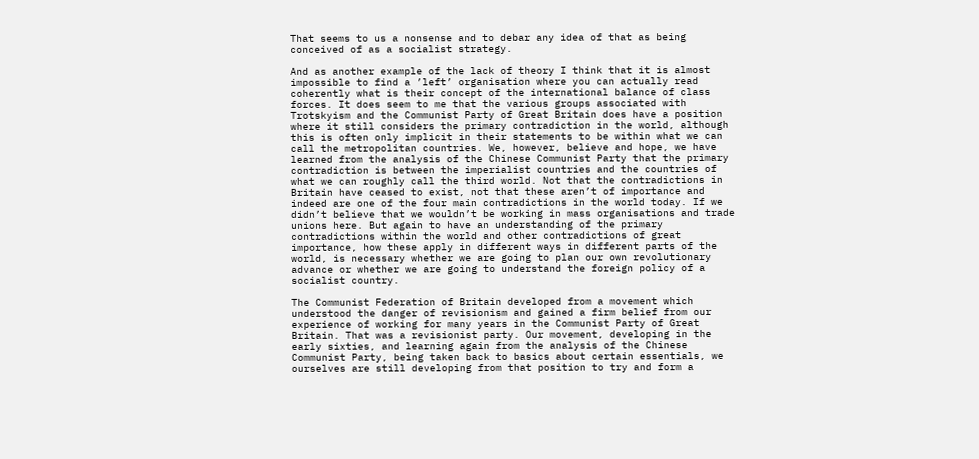That seems to us a nonsense and to debar any idea of that as being conceived of as a socialist strategy.

And as another example of the lack of theory I think that it is almost impossible to find a ’left’ organisation where you can actually read coherently what is their concept of the international balance of class forces. It does seem to me that the various groups associated with Trotskyism and the Communist Party of Great Britain does have a position where it still considers the primary contradiction in the world, although this is often only implicit in their statements to be within what we can call the metropolitan countries. We, however, believe and hope, we have learned from the analysis of the Chinese Communist Party that the primary contradiction is between the imperialist countries and the countries of what we can roughly call the third world. Not that the contradictions in Britain have ceased to exist, not that these aren’t of importance and indeed are one of the four main contradictions in the world today. If we didn’t believe that we wouldn’t be working in mass organisations and trade unions here. But again to have an understanding of the primary contradictions within the world and other contradictions of great importance, how these apply in different ways in different parts of the world, is necessary whether we are going to plan our own revolutionary advance or whether we are going to understand the foreign policy of a socialist country.

The Communist Federation of Britain developed from a movement which understood the danger of revisionism and gained a firm belief from our experience of working for many years in the Communist Party of Great Britain. That was a revisionist party. Our movement, developing in the early sixties, and learning again from the analysis of the Chinese Communist Party, being taken back to basics about certain essentials, we ourselves are still developing from that position to try and form a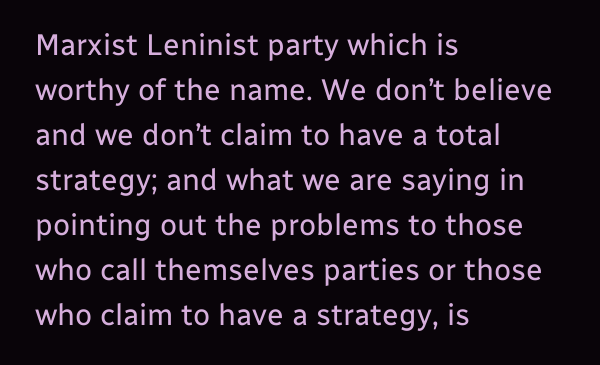Marxist Leninist party which is worthy of the name. We don’t believe and we don’t claim to have a total strategy; and what we are saying in pointing out the problems to those who call themselves parties or those who claim to have a strategy, is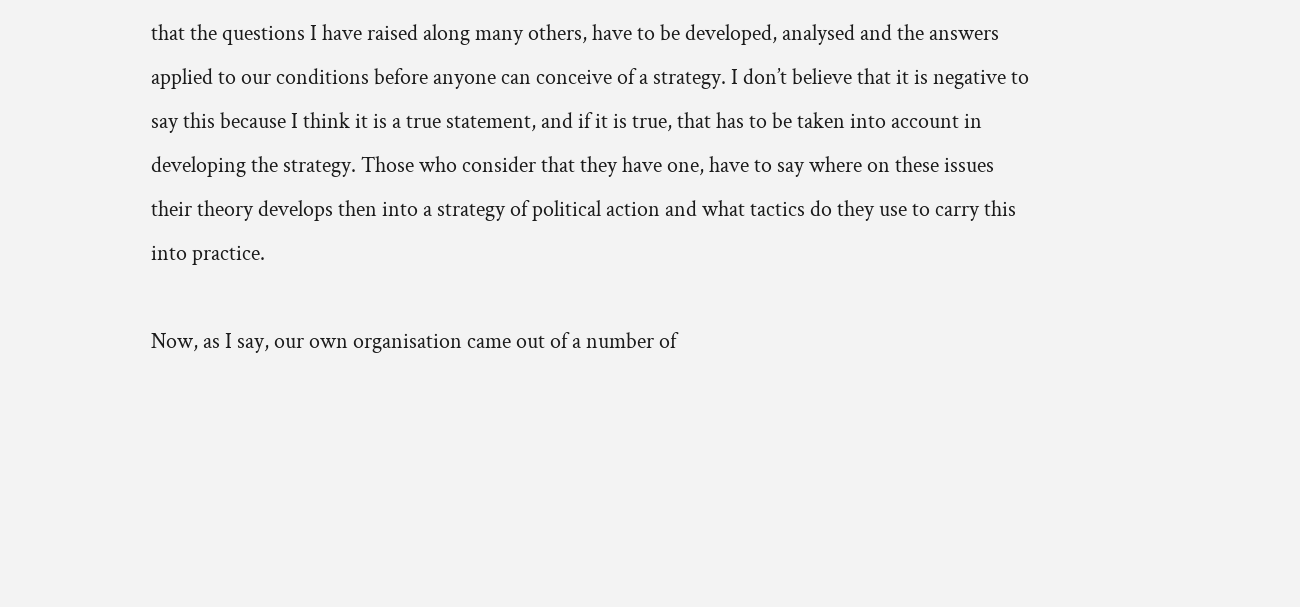that the questions I have raised along many others, have to be developed, analysed and the answers applied to our conditions before anyone can conceive of a strategy. I don’t believe that it is negative to say this because I think it is a true statement, and if it is true, that has to be taken into account in developing the strategy. Those who consider that they have one, have to say where on these issues their theory develops then into a strategy of political action and what tactics do they use to carry this into practice.

Now, as I say, our own organisation came out of a number of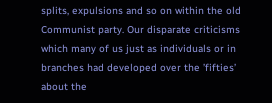splits, expulsions and so on within the old Communist party. Our disparate criticisms which many of us just as individuals or in branches had developed over the ’fifties’ about the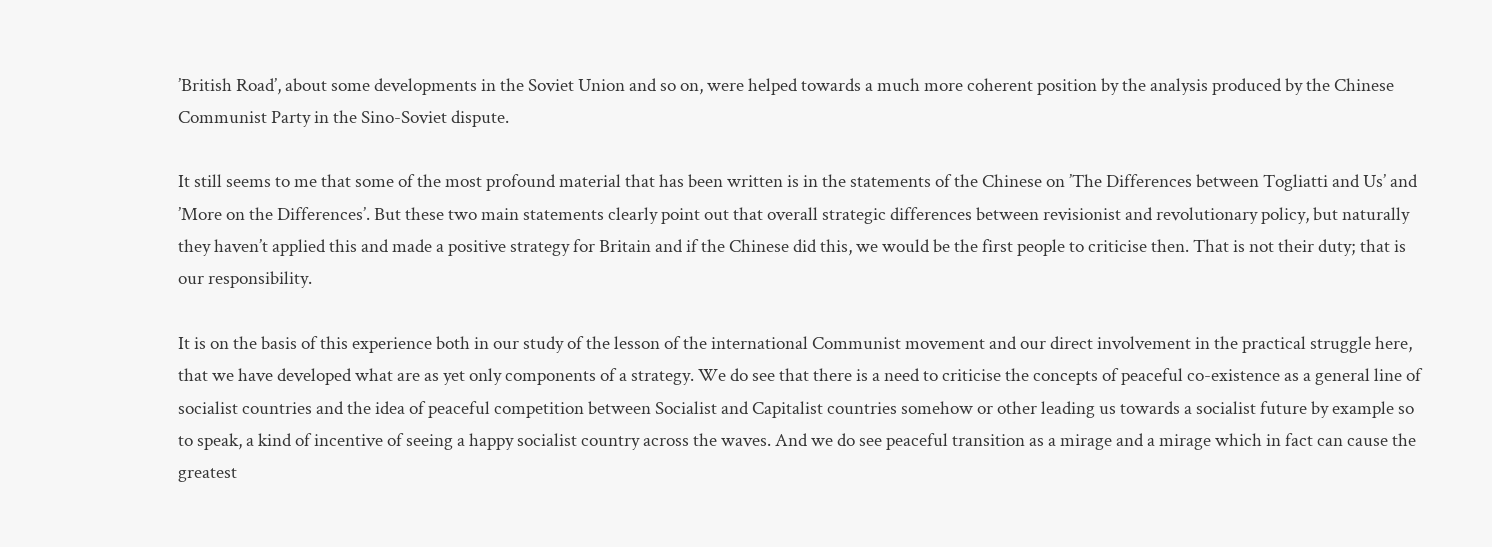’British Road’, about some developments in the Soviet Union and so on, were helped towards a much more coherent position by the analysis produced by the Chinese Communist Party in the Sino-Soviet dispute.

It still seems to me that some of the most profound material that has been written is in the statements of the Chinese on ’The Differences between Togliatti and Us’ and ’More on the Differences’. But these two main statements clearly point out that overall strategic differences between revisionist and revolutionary policy, but naturally they haven’t applied this and made a positive strategy for Britain and if the Chinese did this, we would be the first people to criticise then. That is not their duty; that is our responsibility.

It is on the basis of this experience both in our study of the lesson of the international Communist movement and our direct involvement in the practical struggle here, that we have developed what are as yet only components of a strategy. We do see that there is a need to criticise the concepts of peaceful co-existence as a general line of socialist countries and the idea of peaceful competition between Socialist and Capitalist countries somehow or other leading us towards a socialist future by example so to speak, a kind of incentive of seeing a happy socialist country across the waves. And we do see peaceful transition as a mirage and a mirage which in fact can cause the greatest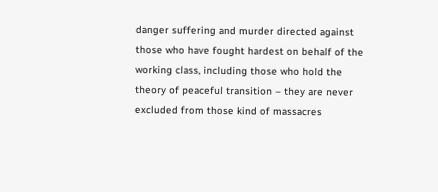danger suffering and murder directed against those who have fought hardest on behalf of the working class, including those who hold the theory of peaceful transition – they are never excluded from those kind of massacres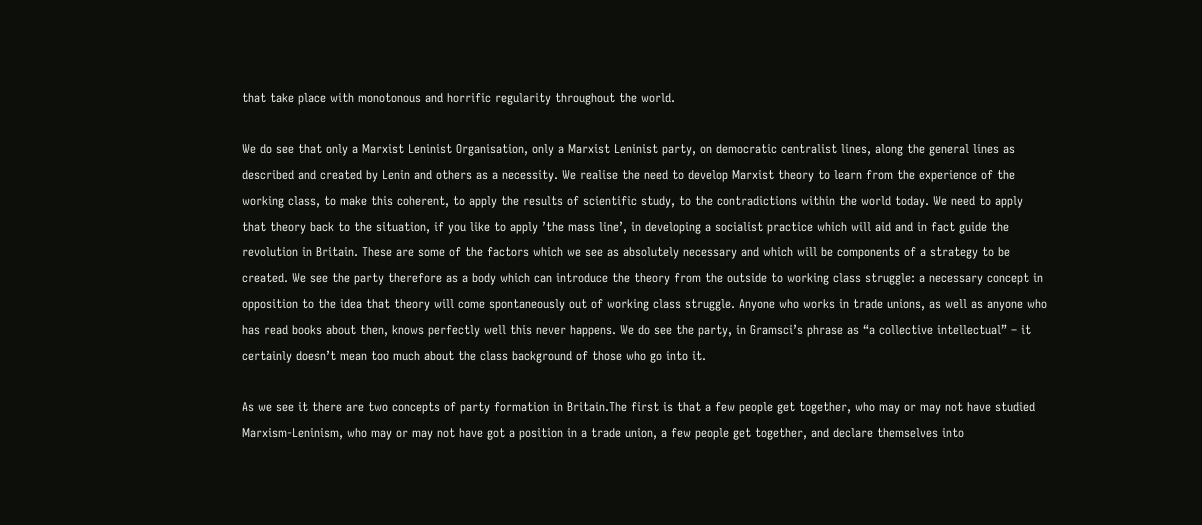that take place with monotonous and horrific regularity throughout the world.

We do see that only a Marxist Leninist Organisation, only a Marxist Leninist party, on democratic centralist lines, along the general lines as described and created by Lenin and others as a necessity. We realise the need to develop Marxist theory to learn from the experience of the working class, to make this coherent, to apply the results of scientific study, to the contradictions within the world today. We need to apply that theory back to the situation, if you like to apply ’the mass line’, in developing a socialist practice which will aid and in fact guide the revolution in Britain. These are some of the factors which we see as absolutely necessary and which will be components of a strategy to be created. We see the party therefore as a body which can introduce the theory from the outside to working class struggle: a necessary concept in opposition to the idea that theory will come spontaneously out of working class struggle. Anyone who works in trade unions, as well as anyone who has read books about then, knows perfectly well this never happens. We do see the party, in Gramsci’s phrase as “a collective intellectual” – it certainly doesn’t mean too much about the class background of those who go into it.

As we see it there are two concepts of party formation in Britain.The first is that a few people get together, who may or may not have studied Marxism-Leninism, who may or may not have got a position in a trade union, a few people get together, and declare themselves into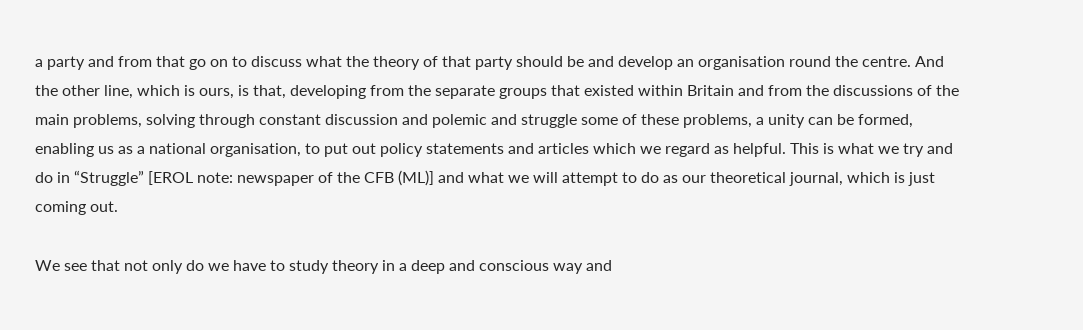a party and from that go on to discuss what the theory of that party should be and develop an organisation round the centre. And the other line, which is ours, is that, developing from the separate groups that existed within Britain and from the discussions of the main problems, solving through constant discussion and polemic and struggle some of these problems, a unity can be formed, enabling us as a national organisation, to put out policy statements and articles which we regard as helpful. This is what we try and do in “Struggle” [EROL note: newspaper of the CFB (ML)] and what we will attempt to do as our theoretical journal, which is just coming out.

We see that not only do we have to study theory in a deep and conscious way and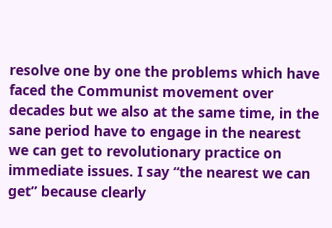resolve one by one the problems which have faced the Communist movement over decades but we also at the same time, in the sane period have to engage in the nearest we can get to revolutionary practice on immediate issues. I say “the nearest we can get” because clearly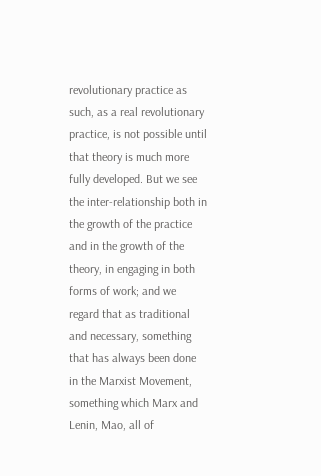revolutionary practice as such, as a real revolutionary practice, is not possible until that theory is much more fully developed. But we see the inter-relationship both in the growth of the practice and in the growth of the theory, in engaging in both forms of work; and we regard that as traditional and necessary, something that has always been done in the Marxist Movement, something which Marx and Lenin, Mao, all of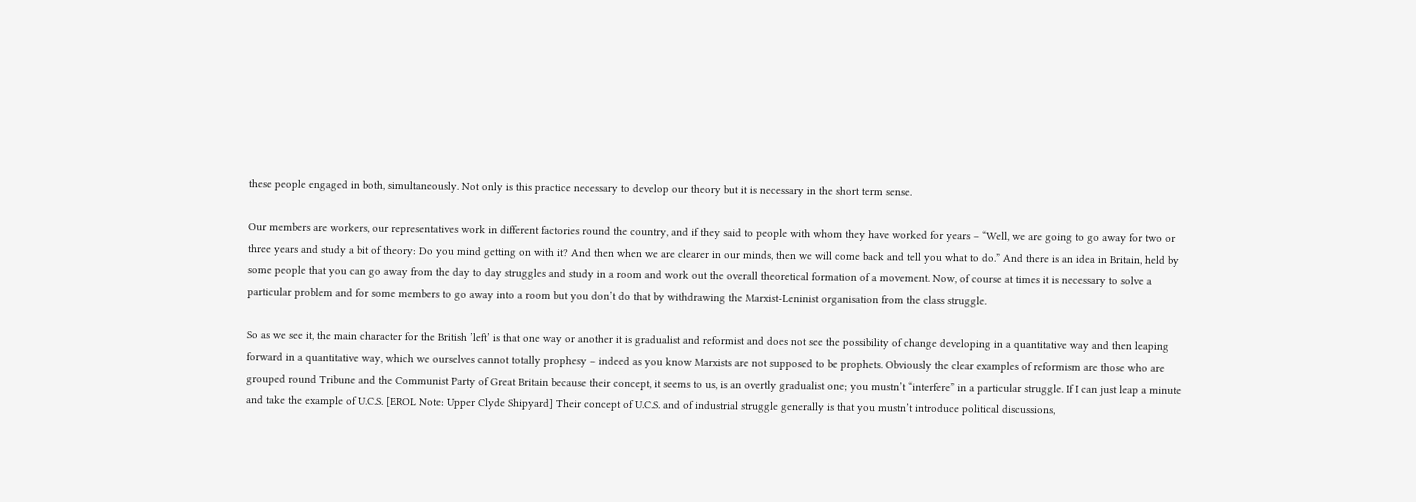these people engaged in both, simultaneously. Not only is this practice necessary to develop our theory but it is necessary in the short term sense.

Our members are workers, our representatives work in different factories round the country, and if they said to people with whom they have worked for years – “Well, we are going to go away for two or three years and study a bit of theory: Do you mind getting on with it? And then when we are clearer in our minds, then we will come back and tell you what to do.” And there is an idea in Britain, held by some people that you can go away from the day to day struggles and study in a room and work out the overall theoretical formation of a movement. Now, of course at times it is necessary to solve a particular problem and for some members to go away into a room but you don’t do that by withdrawing the Marxist-Leninist organisation from the class struggle.

So as we see it, the main character for the British ’left’ is that one way or another it is gradualist and reformist and does not see the possibility of change developing in a quantitative way and then leaping forward in a quantitative way, which we ourselves cannot totally prophesy – indeed as you know Marxists are not supposed to be prophets. Obviously the clear examples of reformism are those who are grouped round Tribune and the Communist Party of Great Britain because their concept, it seems to us, is an overtly gradualist one; you mustn’t “interfere” in a particular struggle. If I can just leap a minute and take the example of U.C.S. [EROL Note: Upper Clyde Shipyard] Their concept of U.C.S. and of industrial struggle generally is that you mustn’t introduce political discussions,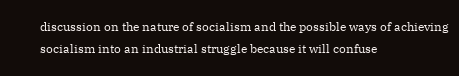discussion on the nature of socialism and the possible ways of achieving socialism into an industrial struggle because it will confuse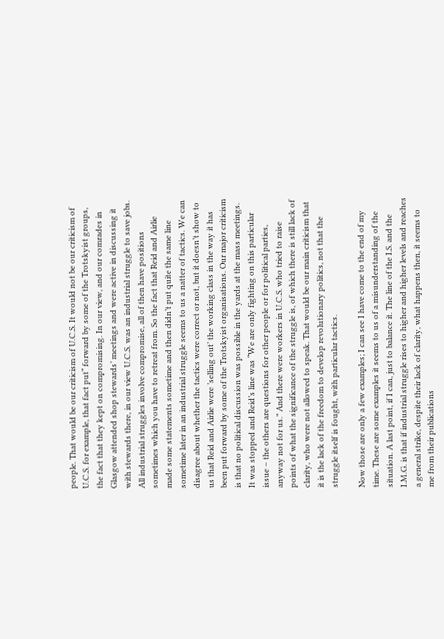people. That would be our criticism of U.C.S. It would not be our criticism of U.C.S. for example, that fact put“ forward by some of the Trotskyist groups, the fact that they kept on compromising. In our view, and our comrades in Glasgow attended shop stewards’ meetings and were active in discussing it with stewards there, in our view U.C.S. was an industrial struggle to save jobs. All industrial struggles involve compromise, all of then have positions sometimes which you have to retreat from. So the fact that Reid and Airlie made some statements sometime and then didn’t put quite the same line sometime later in an industrial struggle seems to us a natter of tactics. We can disagree about whether the tactics were correct or not, but it doesn’t show to us that Reid and Airlie were ’selling out’ the working class in the way it has been put forward by some of the Trotskyist organisations. Our major criticism is that no political discussion was possible in the yards at the mass meetings. It was stopped and Reid’s line was “We are only fighting on this particular issue – the others are questions for other people or for political parties, anyway not for us.” And there were workers in U.C.S. who tried to raise points of what the significance of the struggle is, of which there is still lack of clarity, who were not allowed to speak. That would be our main criticism that it is the lack of the freedom to develop revolutionary politics, not that the struggle itself is fought, with particular tactics.

Now those are only a few examples; I can see I have come to the end of my time. These are some examples it seems to us of a misunderstanding of the situation. A last point, if I can, just to balance it. The line of the I.S. and the I.M.G. is that if industrial struggle rises to higher and higher levels and reaches a general strike, despite their lack of clarity, what happens then, it seems to me from their publications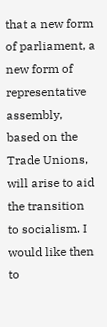that a new form of parliament, a new form of representative assembly, based on the Trade Unions, will arise to aid the transition to socialism. I would like then to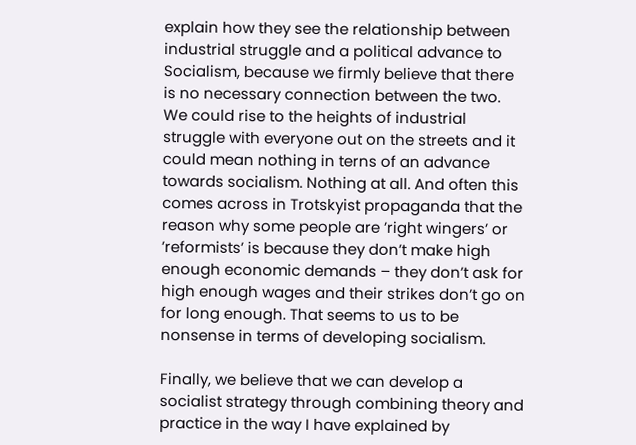explain how they see the relationship between industrial struggle and a political advance to Socialism, because we firmly believe that there is no necessary connection between the two. We could rise to the heights of industrial struggle with everyone out on the streets and it could mean nothing in terns of an advance towards socialism. Nothing at all. And often this comes across in Trotskyist propaganda that the reason why some people are ’right wingers’ or ’reformists’ is because they don’t make high enough economic demands – they don’t ask for high enough wages and their strikes don’t go on for long enough. That seems to us to be nonsense in terms of developing socialism.

Finally, we believe that we can develop a socialist strategy through combining theory and practice in the way I have explained by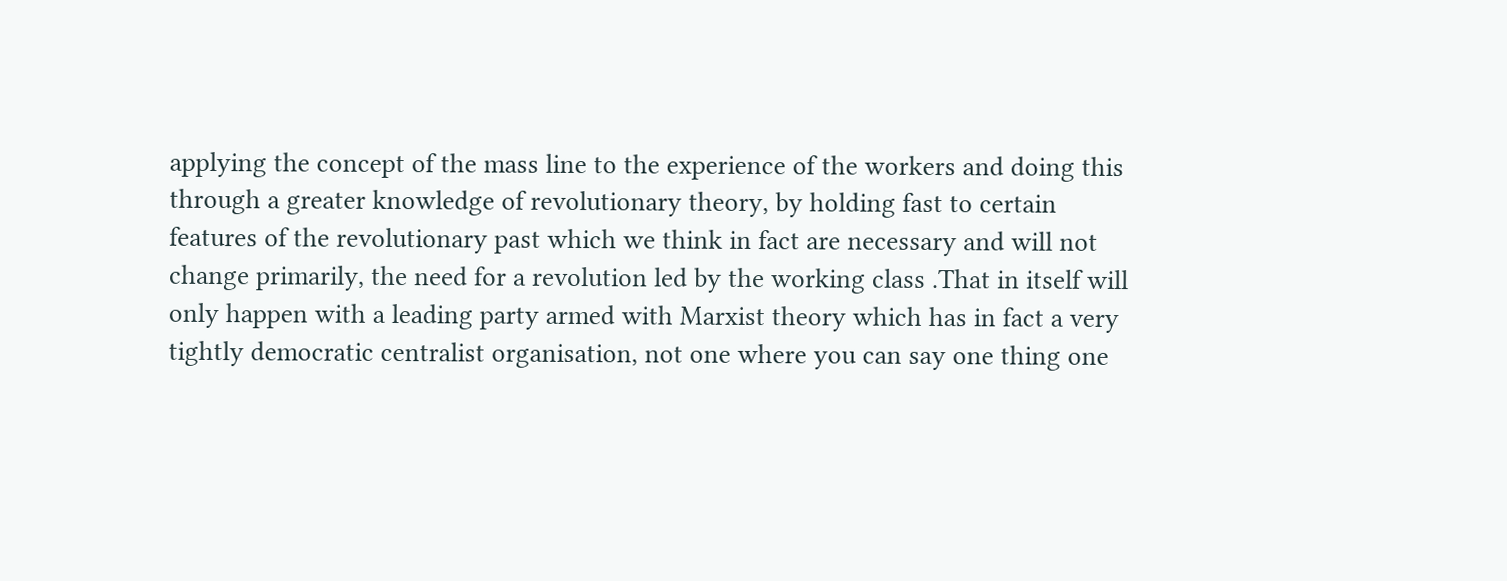applying the concept of the mass line to the experience of the workers and doing this through a greater knowledge of revolutionary theory, by holding fast to certain features of the revolutionary past which we think in fact are necessary and will not change primarily, the need for a revolution led by the working class .That in itself will only happen with a leading party armed with Marxist theory which has in fact a very tightly democratic centralist organisation, not one where you can say one thing one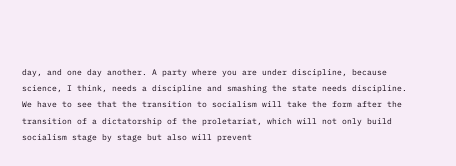day, and one day another. A party where you are under discipline, because science, I think, needs a discipline and smashing the state needs discipline. We have to see that the transition to socialism will take the form after the transition of a dictatorship of the proletariat, which will not only build socialism stage by stage but also will prevent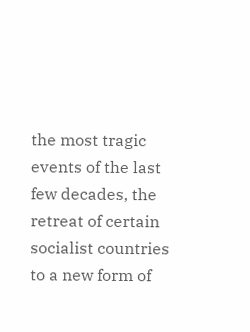the most tragic events of the last few decades, the retreat of certain socialist countries to a new form of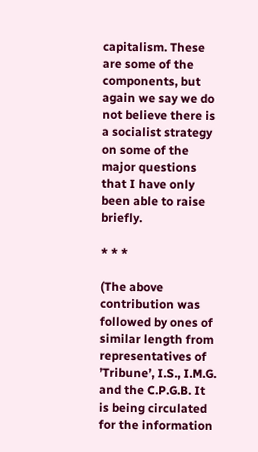capitalism. These are some of the components, but again we say we do not believe there is a socialist strategy on some of the major questions that I have only been able to raise briefly.

* * *

(The above contribution was followed by ones of similar length from representatives of ’Tribune’, I.S., I.M.G. and the C.P.G.B. It is being circulated for the information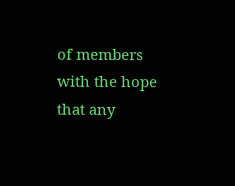of members with the hope that any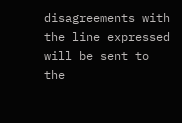disagreements with the line expressed will be sent to the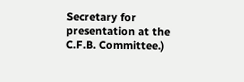Secretary for presentation at the C.F.B. Committee.)